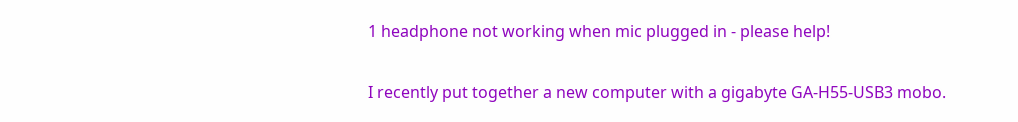1 headphone not working when mic plugged in - please help!

I recently put together a new computer with a gigabyte GA-H55-USB3 mobo.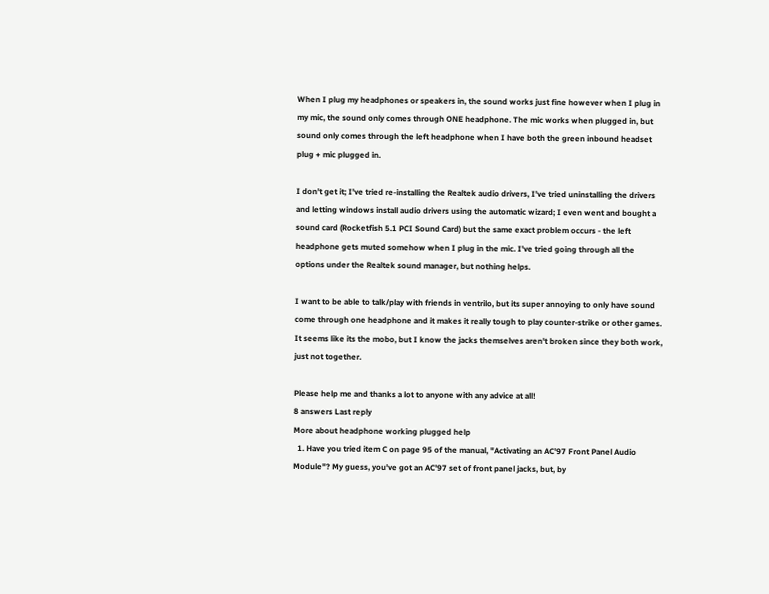When I plug my headphones or speakers in, the sound works just fine however when I plug in my mic, the sound only comes through ONE headphone. The mic works when plugged in, but sound only comes through the left headphone when I have both the green inbound headset plug + mic plugged in.

I don't get it; I've tried re-installing the Realtek audio drivers, I've tried uninstalling the drivers and letting windows install audio drivers using the automatic wizard; I even went and bought a sound card (Rocketfish 5.1 PCI Sound Card) but the same exact problem occurs - the left headphone gets muted somehow when I plug in the mic. I've tried going through all the options under the Realtek sound manager, but nothing helps.

I want to be able to talk/play with friends in ventrilo, but its super annoying to only have sound come through one headphone and it makes it really tough to play counter-strike or other games. It seems like its the mobo, but I know the jacks themselves aren't broken since they both work, just not together.

Please help me and thanks a lot to anyone with any advice at all!
8 answers Last reply
More about headphone working plugged help
  1. Have you tried item C on page 95 of the manual, "Activating an AC'97 Front Panel Audio Module"? My guess, you've got an AC'97 set of front panel jacks, but, by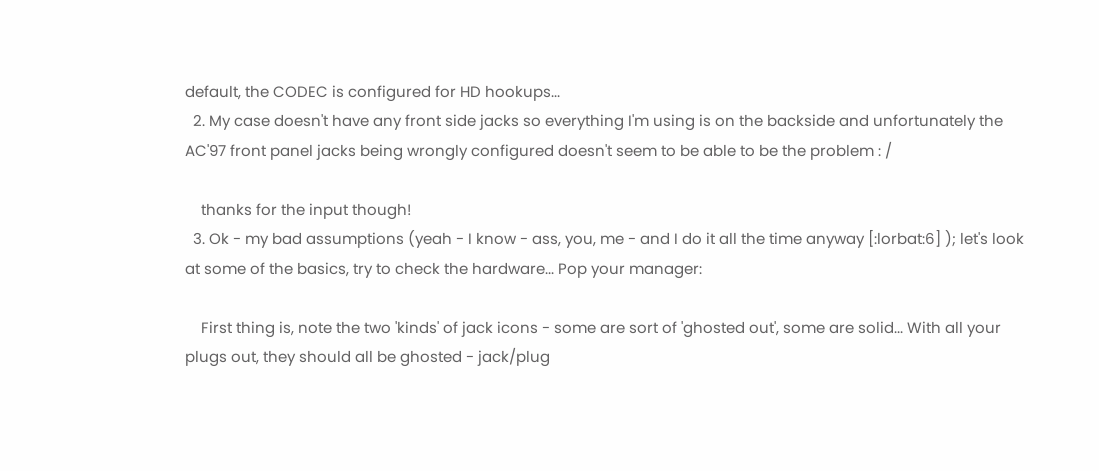default, the CODEC is configured for HD hookups...
  2. My case doesn't have any front side jacks so everything I'm using is on the backside and unfortunately the AC'97 front panel jacks being wrongly configured doesn't seem to be able to be the problem : /

    thanks for the input though!
  3. Ok - my bad assumptions (yeah - I know - ass, you, me - and I do it all the time anyway [:lorbat:6] ); let's look at some of the basics, try to check the hardware... Pop your manager:

    First thing is, note the two 'kinds' of jack icons - some are sort of 'ghosted out', some are solid... With all your plugs out, they should all be ghosted - jack/plug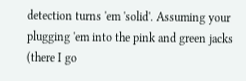detection turns 'em 'solid'. Assuming your plugging 'em into the pink and green jacks (there I go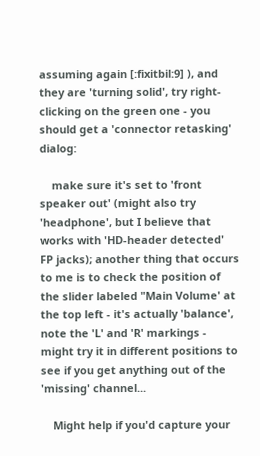assuming again [:fixitbil:9] ), and they are 'turning solid', try right-clicking on the green one - you should get a 'connector retasking' dialog:

    make sure it's set to 'front speaker out' (might also try 'headphone', but I believe that works with 'HD-header detected' FP jacks); another thing that occurs to me is to check the position of the slider labeled "Main Volume' at the top left - it's actually 'balance', note the 'L' and 'R' markings - might try it in different positions to see if you get anything out of the 'missing' channel...

    Might help if you'd capture your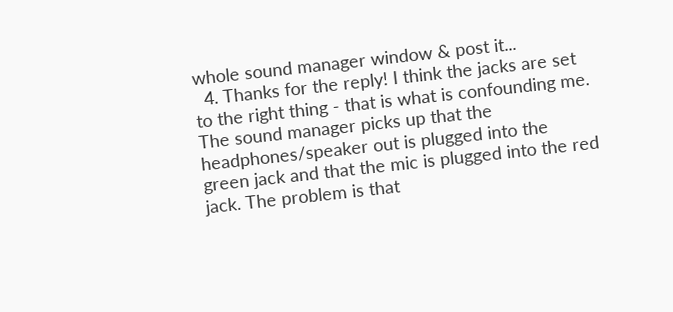whole sound manager window & post it...
  4. Thanks for the reply! I think the jacks are set to the right thing - that is what is confounding me. The sound manager picks up that the headphones/speaker out is plugged into the green jack and that the mic is plugged into the red jack. The problem is that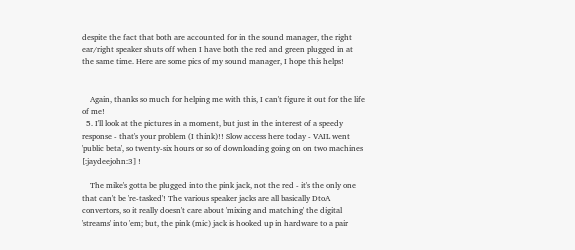despite the fact that both are accounted for in the sound manager, the right ear/right speaker shuts off when I have both the red and green plugged in at the same time. Here are some pics of my sound manager, I hope this helps!


    Again, thanks so much for helping me with this, I can't figure it out for the life of me!
  5. I'll look at the pictures in a moment, but just in the interest of a speedy response - that's your problem (I think)!! Slow access here today - VAIL went 'public beta', so twenty-six hours or so of downloading going on on two machines [:jaydeejohn:3] !

    The mike's gotta be plugged into the pink jack, not the red - it's the only one that can't be 're-tasked'! The various speaker jacks are all basically DtoA convertors, so it really doesn't care about 'mixing and matching' the digital 'streams' into 'em; but, the pink (mic) jack is hooked up in hardware to a pair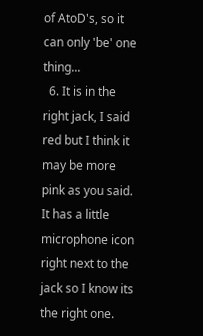of AtoD's, so it can only 'be' one thing...
  6. It is in the right jack, I said red but I think it may be more pink as you said. It has a little microphone icon right next to the jack so I know its the right one.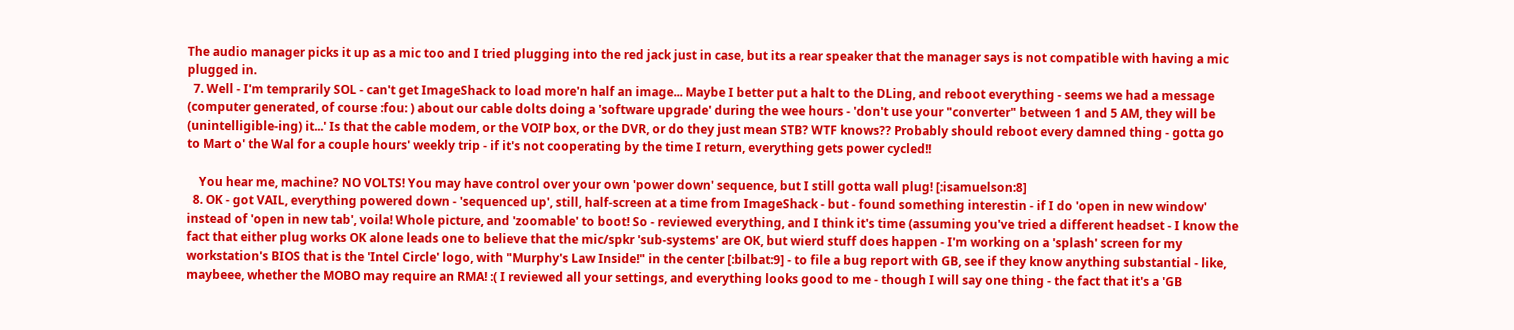The audio manager picks it up as a mic too and I tried plugging into the red jack just in case, but its a rear speaker that the manager says is not compatible with having a mic plugged in.
  7. Well - I'm temprarily SOL - can't get ImageShack to load more'n half an image... Maybe I better put a halt to the DLing, and reboot everything - seems we had a message (computer generated, of course :fou: ) about our cable dolts doing a 'software upgrade' during the wee hours - 'don't use your "converter" between 1 and 5 AM, they will be (unintelligible-ing) it...' Is that the cable modem, or the VOIP box, or the DVR, or do they just mean STB? WTF knows?? Probably should reboot every damned thing - gotta go to Mart o' the Wal for a couple hours' weekly trip - if it's not cooperating by the time I return, everything gets power cycled!!

    You hear me, machine? NO VOLTS! You may have control over your own 'power down' sequence, but I still gotta wall plug! [:isamuelson:8]
  8. OK - got VAIL, everything powered down - 'sequenced up', still, half-screen at a time from ImageShack - but - found something interestin - if I do 'open in new window' instead of 'open in new tab', voila! Whole picture, and 'zoomable' to boot! So - reviewed everything, and I think it's time (assuming you've tried a different headset - I know the fact that either plug works OK alone leads one to believe that the mic/spkr 'sub-systems' are OK, but wierd stuff does happen - I'm working on a 'splash' screen for my workstation's BIOS that is the 'Intel Circle' logo, with "Murphy's Law Inside!" in the center [:bilbat:9] - to file a bug report with GB, see if they know anything substantial - like, maybeee, whether the MOBO may require an RMA! :( I reviewed all your settings, and everything looks good to me - though I will say one thing - the fact that it's a 'GB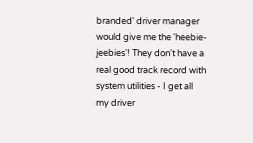branded' driver manager would give me the 'heebie-jeebies'! They don't have a real good track record with system utilities - I get all my driver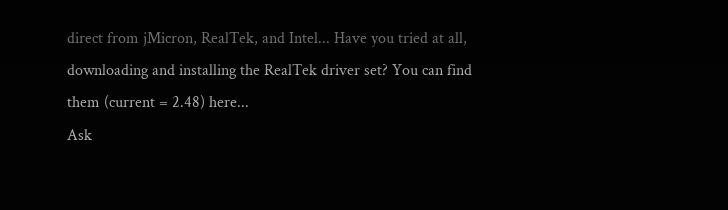direct from jMicron, RealTek, and Intel... Have you tried at all, downloading and installing the RealTek driver set? You can find them (current = 2.48) here...
Ask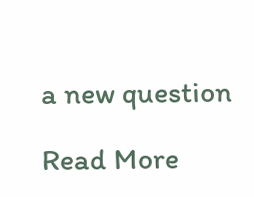a new question

Read More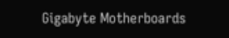Gigabyte Motherboards